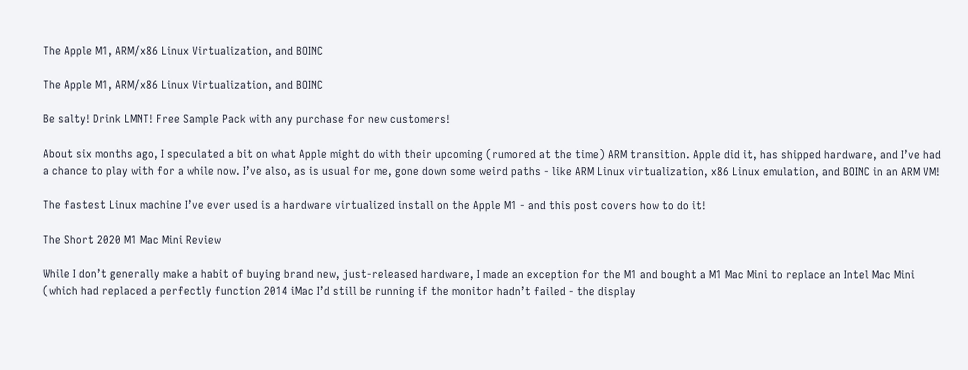The Apple M1, ARM/x86 Linux Virtualization, and BOINC

The Apple M1, ARM/x86 Linux Virtualization, and BOINC

Be salty! Drink LMNT! Free Sample Pack with any purchase for new customers!

About six months ago, I speculated a bit on what Apple might do with their upcoming (rumored at the time) ARM transition. Apple did it, has shipped hardware, and I’ve had a chance to play with for a while now. I’ve also, as is usual for me, gone down some weird paths - like ARM Linux virtualization, x86 Linux emulation, and BOINC in an ARM VM!

The fastest Linux machine I’ve ever used is a hardware virtualized install on the Apple M1 - and this post covers how to do it!

The Short 2020 M1 Mac Mini Review

While I don’t generally make a habit of buying brand new, just-released hardware, I made an exception for the M1 and bought a M1 Mac Mini to replace an Intel Mac Mini (which had replaced a perfectly function 2014 iMac I’d still be running if the monitor hadn’t failed - the display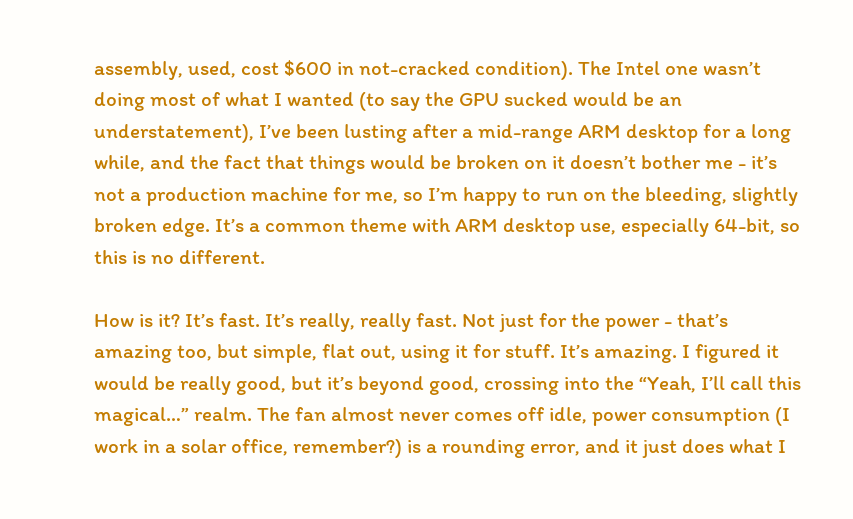assembly, used, cost $600 in not-cracked condition). The Intel one wasn’t doing most of what I wanted (to say the GPU sucked would be an understatement), I’ve been lusting after a mid-range ARM desktop for a long while, and the fact that things would be broken on it doesn’t bother me - it’s not a production machine for me, so I’m happy to run on the bleeding, slightly broken edge. It’s a common theme with ARM desktop use, especially 64-bit, so this is no different.

How is it? It’s fast. It’s really, really fast. Not just for the power - that’s amazing too, but simple, flat out, using it for stuff. It’s amazing. I figured it would be really good, but it’s beyond good, crossing into the “Yeah, I’ll call this magical…” realm. The fan almost never comes off idle, power consumption (I work in a solar office, remember?) is a rounding error, and it just does what I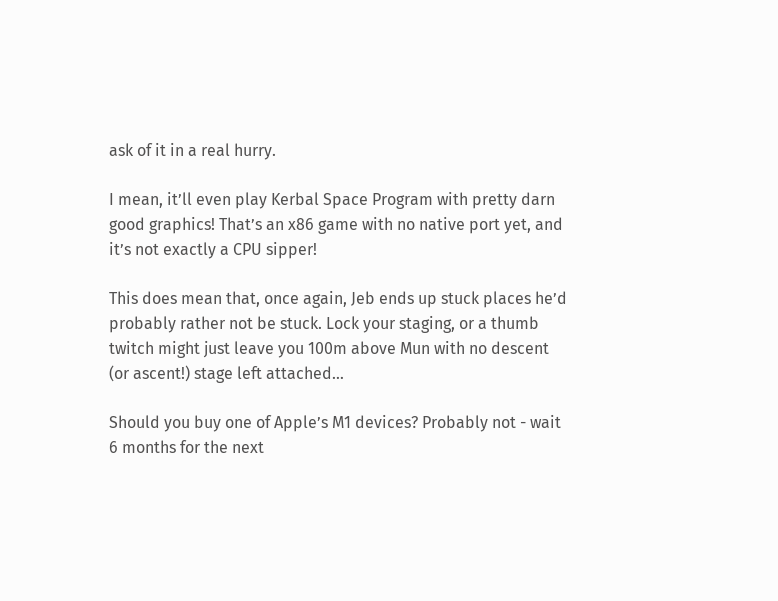ask of it in a real hurry.

I mean, it’ll even play Kerbal Space Program with pretty darn good graphics! That’s an x86 game with no native port yet, and it’s not exactly a CPU sipper!

This does mean that, once again, Jeb ends up stuck places he’d probably rather not be stuck. Lock your staging, or a thumb twitch might just leave you 100m above Mun with no descent (or ascent!) stage left attached…

Should you buy one of Apple’s M1 devices? Probably not - wait 6 months for the next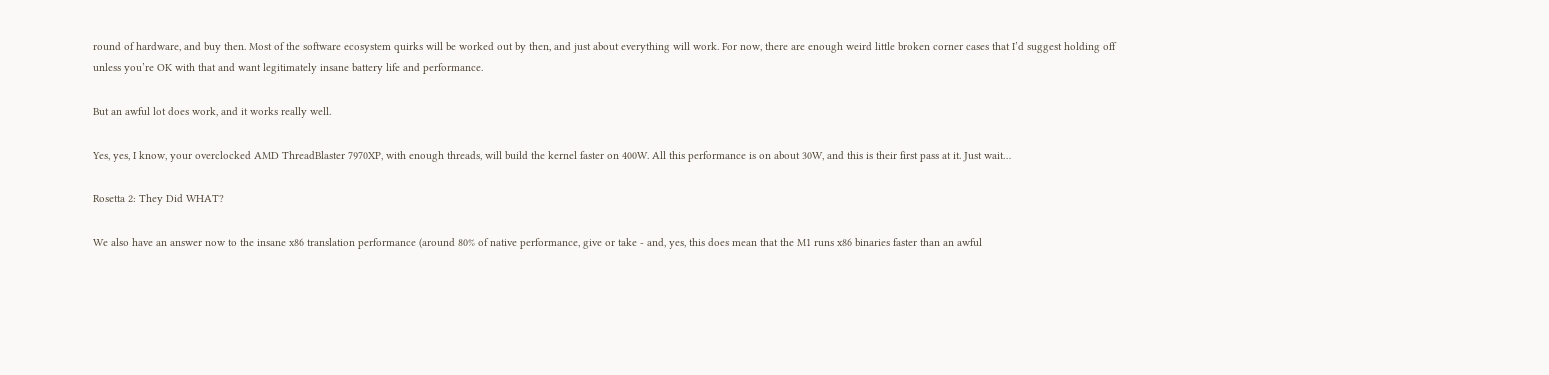round of hardware, and buy then. Most of the software ecosystem quirks will be worked out by then, and just about everything will work. For now, there are enough weird little broken corner cases that I’d suggest holding off unless you’re OK with that and want legitimately insane battery life and performance.

But an awful lot does work, and it works really well.

Yes, yes, I know, your overclocked AMD ThreadBlaster 7970XP, with enough threads, will build the kernel faster on 400W. All this performance is on about 30W, and this is their first pass at it. Just wait…

Rosetta 2: They Did WHAT?

We also have an answer now to the insane x86 translation performance (around 80% of native performance, give or take - and, yes, this does mean that the M1 runs x86 binaries faster than an awful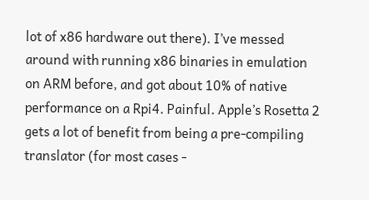lot of x86 hardware out there). I’ve messed around with running x86 binaries in emulation on ARM before, and got about 10% of native performance on a Rpi4. Painful. Apple’s Rosetta 2 gets a lot of benefit from being a pre-compiling translator (for most cases -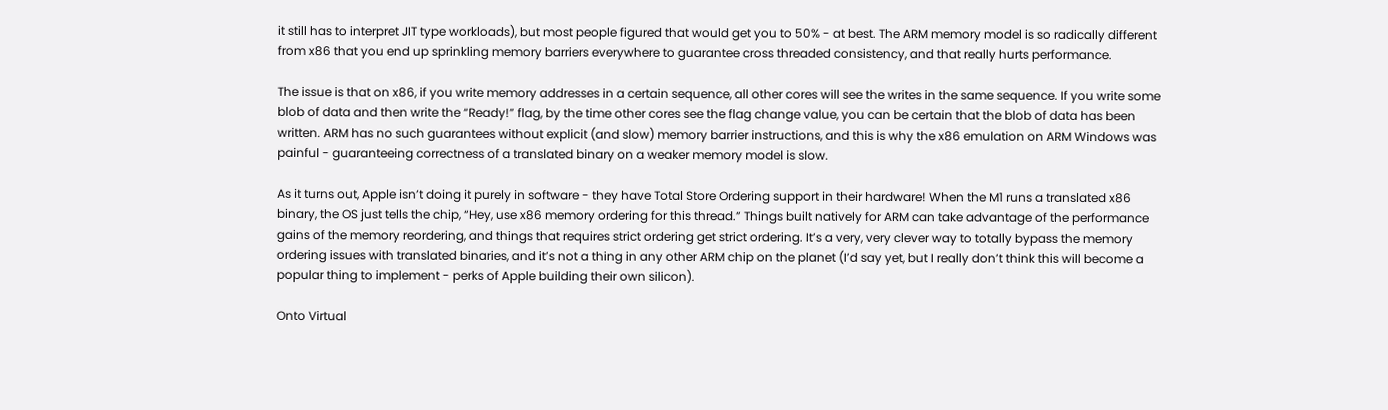it still has to interpret JIT type workloads), but most people figured that would get you to 50% - at best. The ARM memory model is so radically different from x86 that you end up sprinkling memory barriers everywhere to guarantee cross threaded consistency, and that really hurts performance.

The issue is that on x86, if you write memory addresses in a certain sequence, all other cores will see the writes in the same sequence. If you write some blob of data and then write the “Ready!” flag, by the time other cores see the flag change value, you can be certain that the blob of data has been written. ARM has no such guarantees without explicit (and slow) memory barrier instructions, and this is why the x86 emulation on ARM Windows was painful - guaranteeing correctness of a translated binary on a weaker memory model is slow.

As it turns out, Apple isn’t doing it purely in software - they have Total Store Ordering support in their hardware! When the M1 runs a translated x86 binary, the OS just tells the chip, “Hey, use x86 memory ordering for this thread.” Things built natively for ARM can take advantage of the performance gains of the memory reordering, and things that requires strict ordering get strict ordering. It’s a very, very clever way to totally bypass the memory ordering issues with translated binaries, and it’s not a thing in any other ARM chip on the planet (I’d say yet, but I really don’t think this will become a popular thing to implement - perks of Apple building their own silicon).

Onto Virtual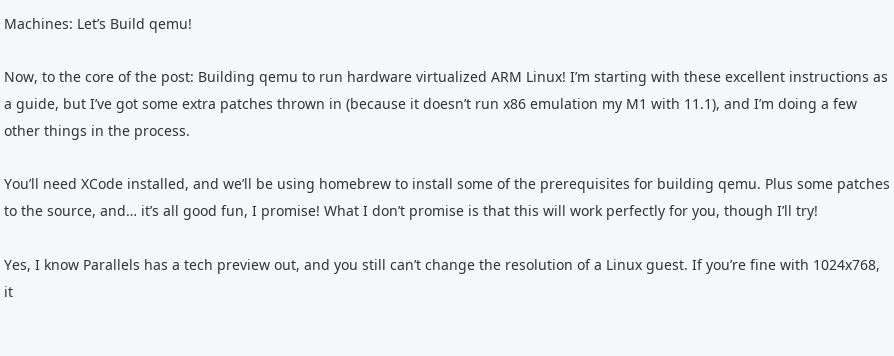Machines: Let’s Build qemu!

Now, to the core of the post: Building qemu to run hardware virtualized ARM Linux! I’m starting with these excellent instructions as a guide, but I’ve got some extra patches thrown in (because it doesn’t run x86 emulation my M1 with 11.1), and I’m doing a few other things in the process.

You’ll need XCode installed, and we’ll be using homebrew to install some of the prerequisites for building qemu. Plus some patches to the source, and… it’s all good fun, I promise! What I don’t promise is that this will work perfectly for you, though I’ll try!

Yes, I know Parallels has a tech preview out, and you still can’t change the resolution of a Linux guest. If you’re fine with 1024x768, it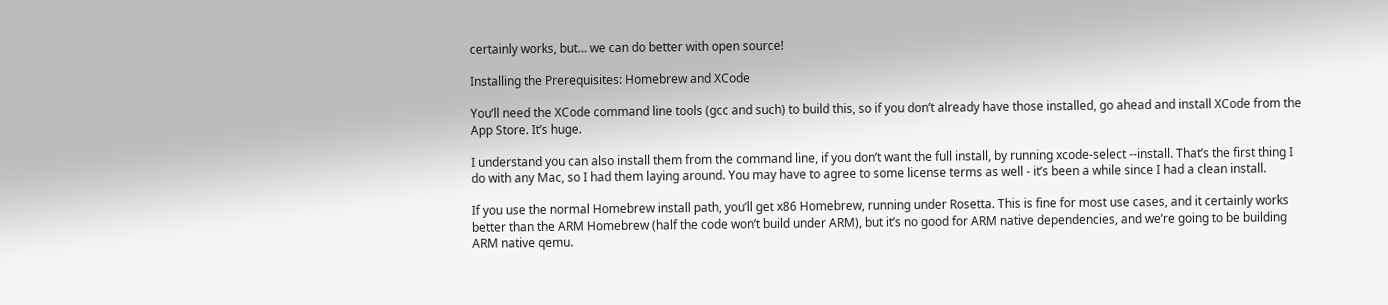certainly works, but… we can do better with open source!

Installing the Prerequisites: Homebrew and XCode

You’ll need the XCode command line tools (gcc and such) to build this, so if you don’t already have those installed, go ahead and install XCode from the App Store. It’s huge.

I understand you can also install them from the command line, if you don’t want the full install, by running xcode-select --install. That’s the first thing I do with any Mac, so I had them laying around. You may have to agree to some license terms as well - it’s been a while since I had a clean install.

If you use the normal Homebrew install path, you’ll get x86 Homebrew, running under Rosetta. This is fine for most use cases, and it certainly works better than the ARM Homebrew (half the code won’t build under ARM), but it’s no good for ARM native dependencies, and we’re going to be building ARM native qemu.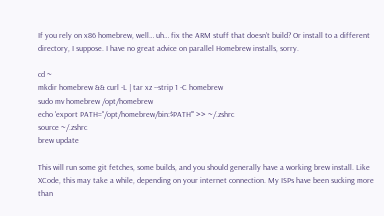If you rely on x86 homebrew, well… uh… fix the ARM stuff that doesn’t build? Or install to a different directory, I suppose. I have no great advice on parallel Homebrew installs, sorry.

cd ~
mkdir homebrew && curl -L | tar xz --strip 1 -C homebrew
sudo mv homebrew /opt/homebrew
echo 'export PATH="/opt/homebrew/bin:$PATH"' >> ~/.zshrc
source ~/.zshrc
brew update

This will run some git fetches, some builds, and you should generally have a working brew install. Like XCode, this may take a while, depending on your internet connection. My ISPs have been sucking more than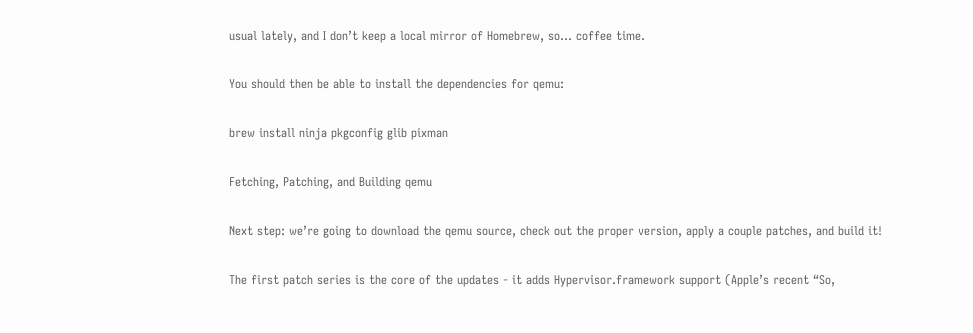usual lately, and I don’t keep a local mirror of Homebrew, so… coffee time.

You should then be able to install the dependencies for qemu:

brew install ninja pkgconfig glib pixman

Fetching, Patching, and Building qemu

Next step: we’re going to download the qemu source, check out the proper version, apply a couple patches, and build it!

The first patch series is the core of the updates - it adds Hypervisor.framework support (Apple’s recent “So,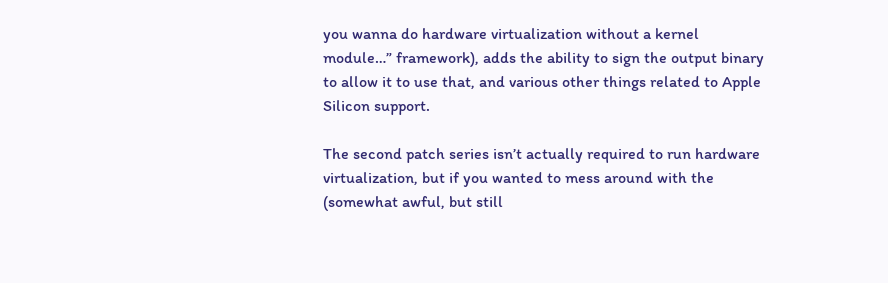you wanna do hardware virtualization without a kernel module…” framework), adds the ability to sign the output binary to allow it to use that, and various other things related to Apple Silicon support.

The second patch series isn’t actually required to run hardware virtualization, but if you wanted to mess around with the (somewhat awful, but still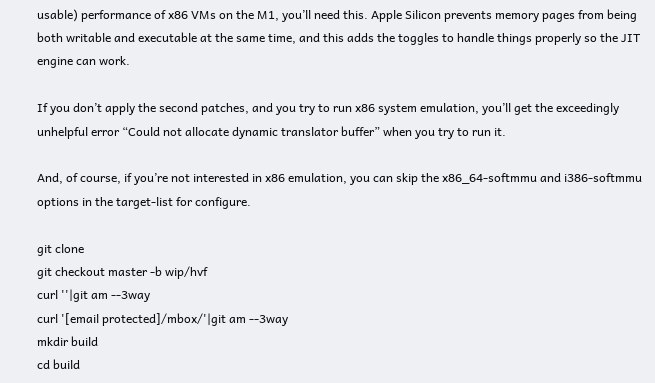usable) performance of x86 VMs on the M1, you’ll need this. Apple Silicon prevents memory pages from being both writable and executable at the same time, and this adds the toggles to handle things properly so the JIT engine can work.

If you don’t apply the second patches, and you try to run x86 system emulation, you’ll get the exceedingly unhelpful error “Could not allocate dynamic translator buffer” when you try to run it.

And, of course, if you’re not interested in x86 emulation, you can skip the x86_64-softmmu and i386-softmmu options in the target-list for configure.

git clone
git checkout master -b wip/hvf
curl ''|git am --3way
curl '[email protected]/mbox/'|git am --3way
mkdir build
cd build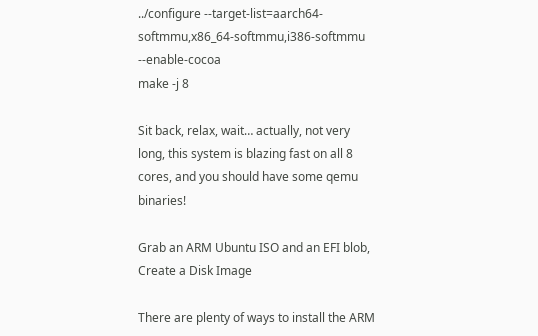../configure --target-list=aarch64-softmmu,x86_64-softmmu,i386-softmmu --enable-cocoa
make -j 8

Sit back, relax, wait… actually, not very long, this system is blazing fast on all 8 cores, and you should have some qemu binaries!

Grab an ARM Ubuntu ISO and an EFI blob, Create a Disk Image

There are plenty of ways to install the ARM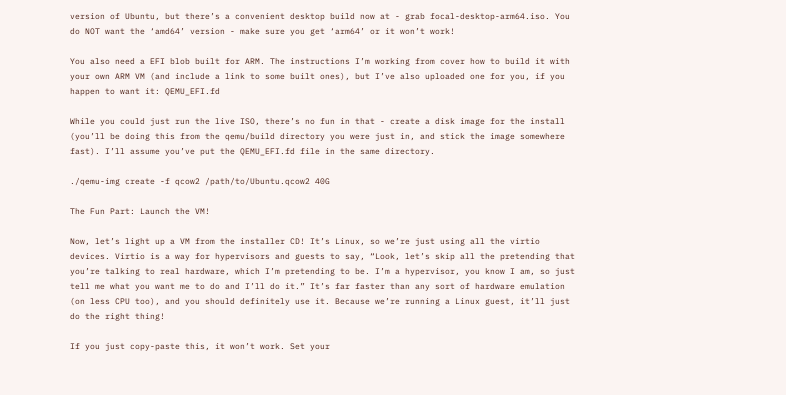version of Ubuntu, but there’s a convenient desktop build now at - grab focal-desktop-arm64.iso. You do NOT want the ‘amd64’ version - make sure you get ‘arm64’ or it won’t work!

You also need a EFI blob built for ARM. The instructions I’m working from cover how to build it with your own ARM VM (and include a link to some built ones), but I’ve also uploaded one for you, if you happen to want it: QEMU_EFI.fd

While you could just run the live ISO, there’s no fun in that - create a disk image for the install (you’ll be doing this from the qemu/build directory you were just in, and stick the image somewhere fast). I’ll assume you’ve put the QEMU_EFI.fd file in the same directory.

./qemu-img create -f qcow2 /path/to/Ubuntu.qcow2 40G

The Fun Part: Launch the VM!

Now, let’s light up a VM from the installer CD! It’s Linux, so we’re just using all the virtio devices. Virtio is a way for hypervisors and guests to say, “Look, let’s skip all the pretending that you’re talking to real hardware, which I’m pretending to be. I’m a hypervisor, you know I am, so just tell me what you want me to do and I’ll do it.” It’s far faster than any sort of hardware emulation (on less CPU too), and you should definitely use it. Because we’re running a Linux guest, it’ll just do the right thing!

If you just copy-paste this, it won’t work. Set your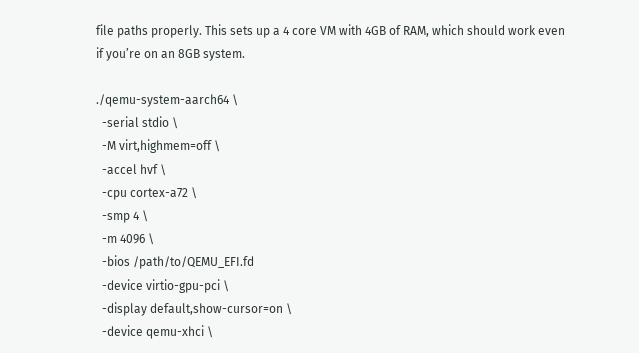file paths properly. This sets up a 4 core VM with 4GB of RAM, which should work even if you’re on an 8GB system.

./qemu-system-aarch64 \
  -serial stdio \
  -M virt,highmem=off \
  -accel hvf \
  -cpu cortex-a72 \
  -smp 4 \
  -m 4096 \
  -bios /path/to/QEMU_EFI.fd
  -device virtio-gpu-pci \
  -display default,show-cursor=on \
  -device qemu-xhci \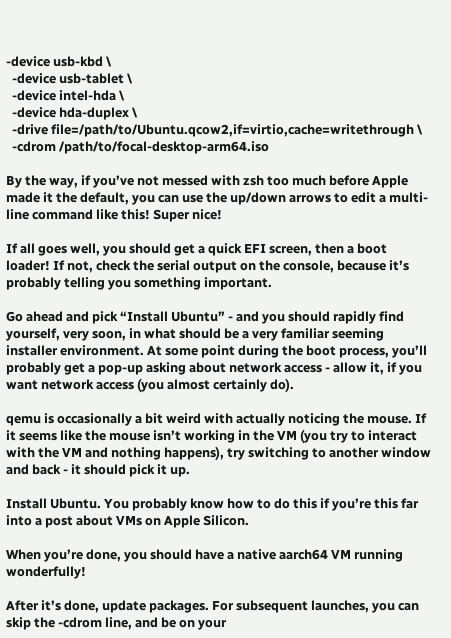-device usb-kbd \
  -device usb-tablet \
  -device intel-hda \
  -device hda-duplex \
  -drive file=/path/to/Ubuntu.qcow2,if=virtio,cache=writethrough \
  -cdrom /path/to/focal-desktop-arm64.iso

By the way, if you’ve not messed with zsh too much before Apple made it the default, you can use the up/down arrows to edit a multi-line command like this! Super nice!

If all goes well, you should get a quick EFI screen, then a boot loader! If not, check the serial output on the console, because it’s probably telling you something important.

Go ahead and pick “Install Ubuntu” - and you should rapidly find yourself, very soon, in what should be a very familiar seeming installer environment. At some point during the boot process, you’ll probably get a pop-up asking about network access - allow it, if you want network access (you almost certainly do).

qemu is occasionally a bit weird with actually noticing the mouse. If it seems like the mouse isn’t working in the VM (you try to interact with the VM and nothing happens), try switching to another window and back - it should pick it up.

Install Ubuntu. You probably know how to do this if you’re this far into a post about VMs on Apple Silicon.

When you’re done, you should have a native aarch64 VM running wonderfully!

After it’s done, update packages. For subsequent launches, you can skip the -cdrom line, and be on your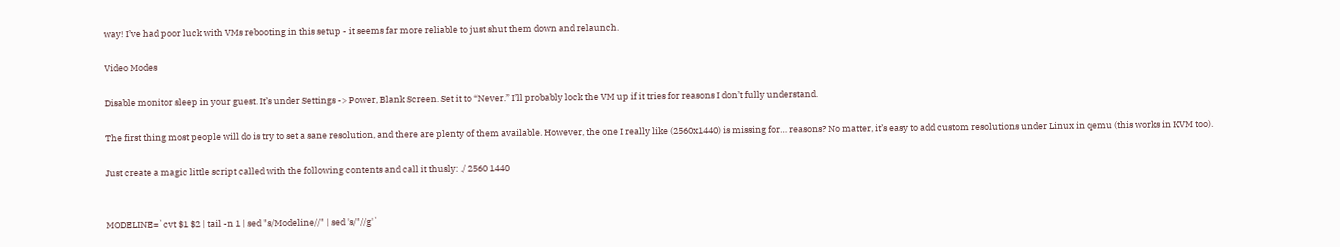way! I’ve had poor luck with VMs rebooting in this setup - it seems far more reliable to just shut them down and relaunch.

Video Modes

Disable monitor sleep in your guest. It’s under Settings -> Power, Blank Screen. Set it to “Never.” I’ll probably lock the VM up if it tries for reasons I don’t fully understand.

The first thing most people will do is try to set a sane resolution, and there are plenty of them available. However, the one I really like (2560x1440) is missing for… reasons? No matter, it’s easy to add custom resolutions under Linux in qemu (this works in KVM too).

Just create a magic little script called with the following contents and call it thusly: ./ 2560 1440


MODELINE=`cvt $1 $2 | tail -n 1 | sed "s/Modeline//" | sed 's/"//g'`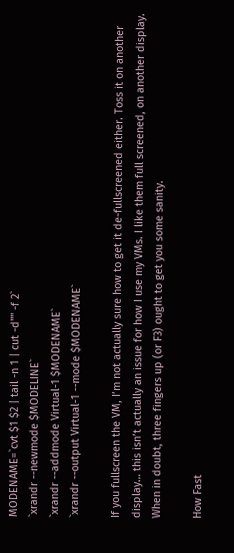MODENAME=`cvt $1 $2 | tail -n 1 | cut -d'"' -f 2`
`xrandr --newmode $MODELINE`
`xrandr --addmode Virtual-1 $MODENAME`
`xrandr --output Virtual-1 --mode $MODENAME`

If you fullscreen the VM, I’m not actually sure how to get it de-fullscreened either. Toss it on another display… this isn’t actually an issue for how I use my VMs. I like them full screened, on another display. When in doubt, three fingers up (or F3) ought to get you some sanity.

How Fast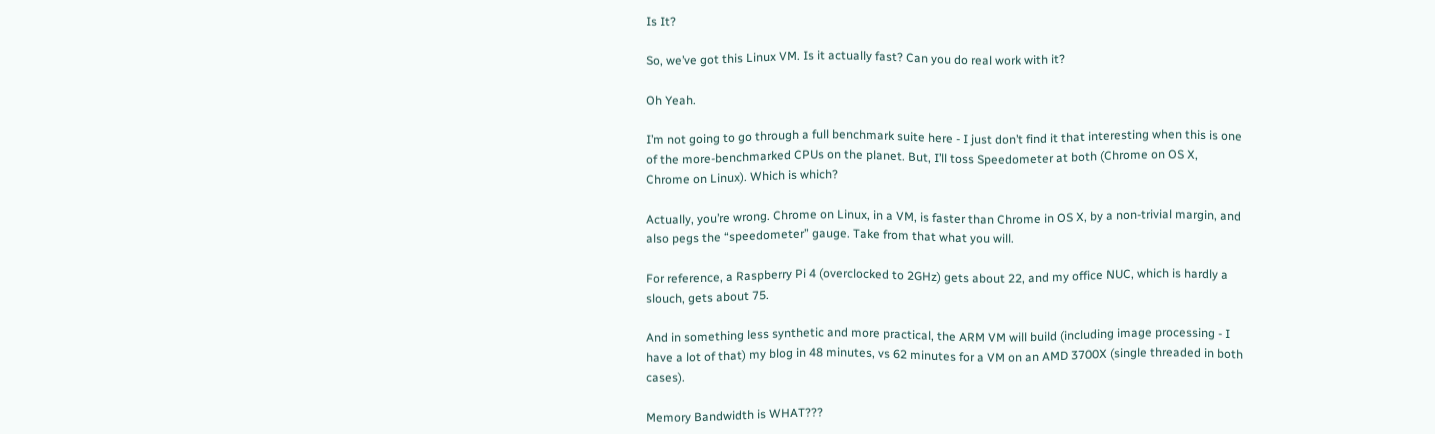Is It?

So, we’ve got this Linux VM. Is it actually fast? Can you do real work with it?

Oh Yeah.

I’m not going to go through a full benchmark suite here - I just don’t find it that interesting when this is one of the more-benchmarked CPUs on the planet. But, I’ll toss Speedometer at both (Chrome on OS X, Chrome on Linux). Which is which?

Actually, you’re wrong. Chrome on Linux, in a VM, is faster than Chrome in OS X, by a non-trivial margin, and also pegs the “speedometer” gauge. Take from that what you will.

For reference, a Raspberry Pi 4 (overclocked to 2GHz) gets about 22, and my office NUC, which is hardly a slouch, gets about 75.

And in something less synthetic and more practical, the ARM VM will build (including image processing - I have a lot of that) my blog in 48 minutes, vs 62 minutes for a VM on an AMD 3700X (single threaded in both cases).

Memory Bandwidth is WHAT???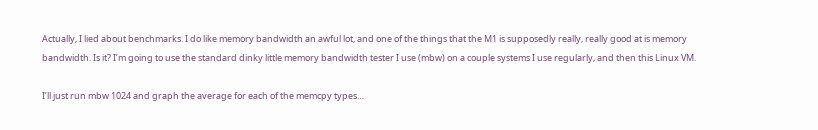Actually, I lied about benchmarks. I do like memory bandwidth an awful lot, and one of the things that the M1 is supposedly really, really good at is memory bandwidth. Is it? I’m going to use the standard dinky little memory bandwidth tester I use (mbw) on a couple systems I use regularly, and then this Linux VM.

I’ll just run mbw 1024 and graph the average for each of the memcpy types…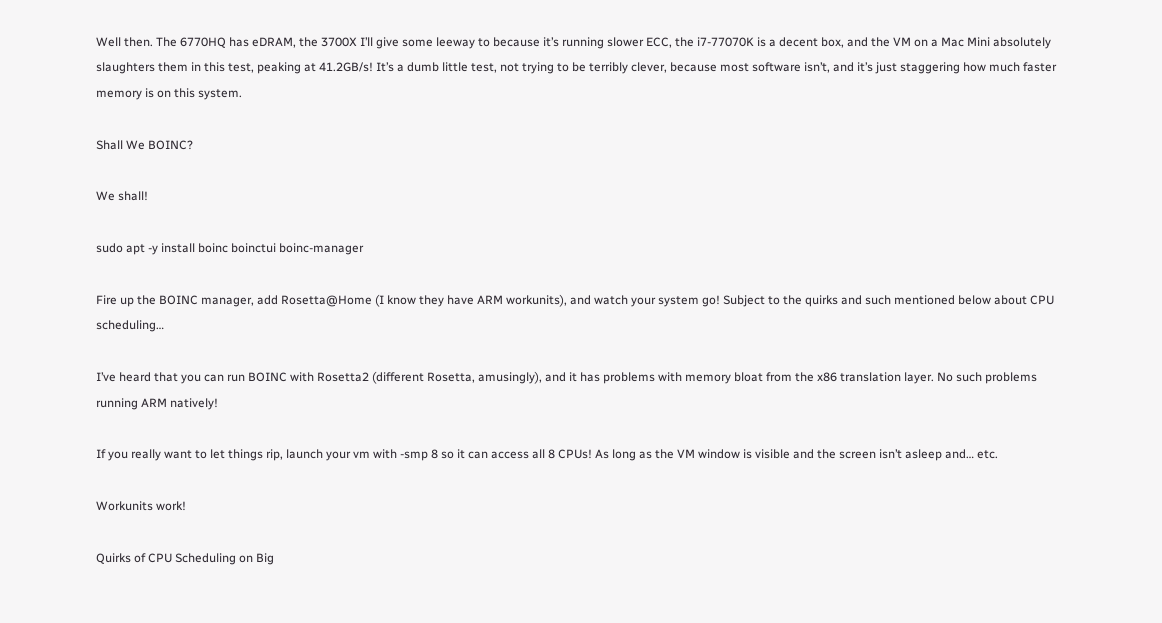Well then. The 6770HQ has eDRAM, the 3700X I’ll give some leeway to because it’s running slower ECC, the i7-77070K is a decent box, and the VM on a Mac Mini absolutely slaughters them in this test, peaking at 41.2GB/s! It’s a dumb little test, not trying to be terribly clever, because most software isn’t, and it’s just staggering how much faster memory is on this system.

Shall We BOINC?

We shall!

sudo apt -y install boinc boinctui boinc-manager

Fire up the BOINC manager, add Rosetta@Home (I know they have ARM workunits), and watch your system go! Subject to the quirks and such mentioned below about CPU scheduling…

I’ve heard that you can run BOINC with Rosetta2 (different Rosetta, amusingly), and it has problems with memory bloat from the x86 translation layer. No such problems running ARM natively!

If you really want to let things rip, launch your vm with -smp 8 so it can access all 8 CPUs! As long as the VM window is visible and the screen isn’t asleep and… etc.

Workunits work!

Quirks of CPU Scheduling on Big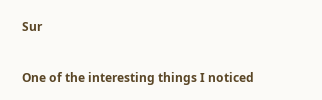Sur

One of the interesting things I noticed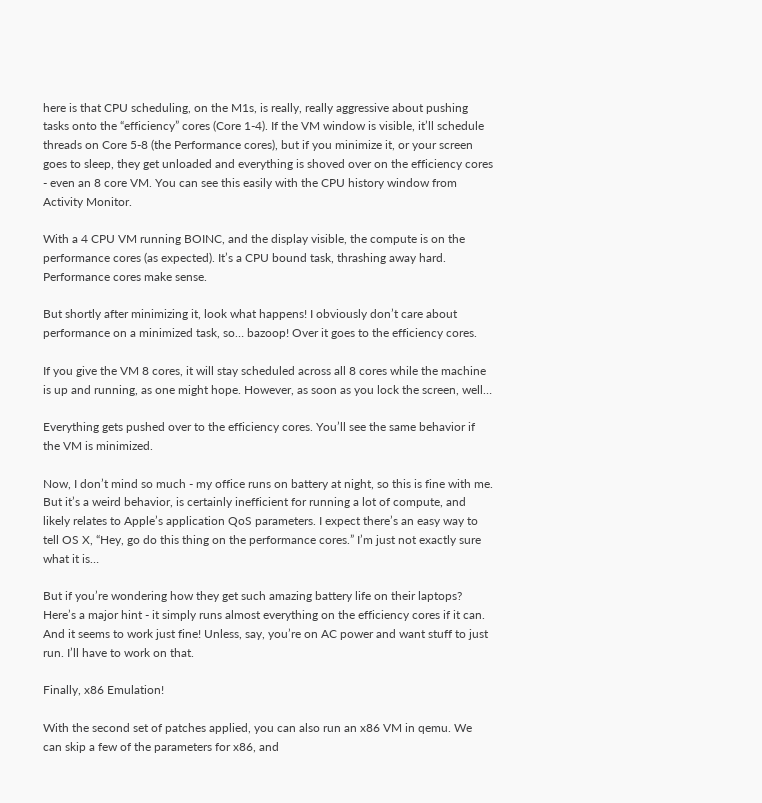here is that CPU scheduling, on the M1s, is really, really aggressive about pushing tasks onto the “efficiency” cores (Core 1-4). If the VM window is visible, it’ll schedule threads on Core 5-8 (the Performance cores), but if you minimize it, or your screen goes to sleep, they get unloaded and everything is shoved over on the efficiency cores - even an 8 core VM. You can see this easily with the CPU history window from Activity Monitor.

With a 4 CPU VM running BOINC, and the display visible, the compute is on the performance cores (as expected). It’s a CPU bound task, thrashing away hard. Performance cores make sense.

But shortly after minimizing it, look what happens! I obviously don’t care about performance on a minimized task, so… bazoop! Over it goes to the efficiency cores.

If you give the VM 8 cores, it will stay scheduled across all 8 cores while the machine is up and running, as one might hope. However, as soon as you lock the screen, well…

Everything gets pushed over to the efficiency cores. You’ll see the same behavior if the VM is minimized.

Now, I don’t mind so much - my office runs on battery at night, so this is fine with me. But it’s a weird behavior, is certainly inefficient for running a lot of compute, and likely relates to Apple’s application QoS parameters. I expect there’s an easy way to tell OS X, “Hey, go do this thing on the performance cores.” I’m just not exactly sure what it is…

But if you’re wondering how they get such amazing battery life on their laptops? Here’s a major hint - it simply runs almost everything on the efficiency cores if it can. And it seems to work just fine! Unless, say, you’re on AC power and want stuff to just run. I’ll have to work on that.

Finally, x86 Emulation!

With the second set of patches applied, you can also run an x86 VM in qemu. We can skip a few of the parameters for x86, and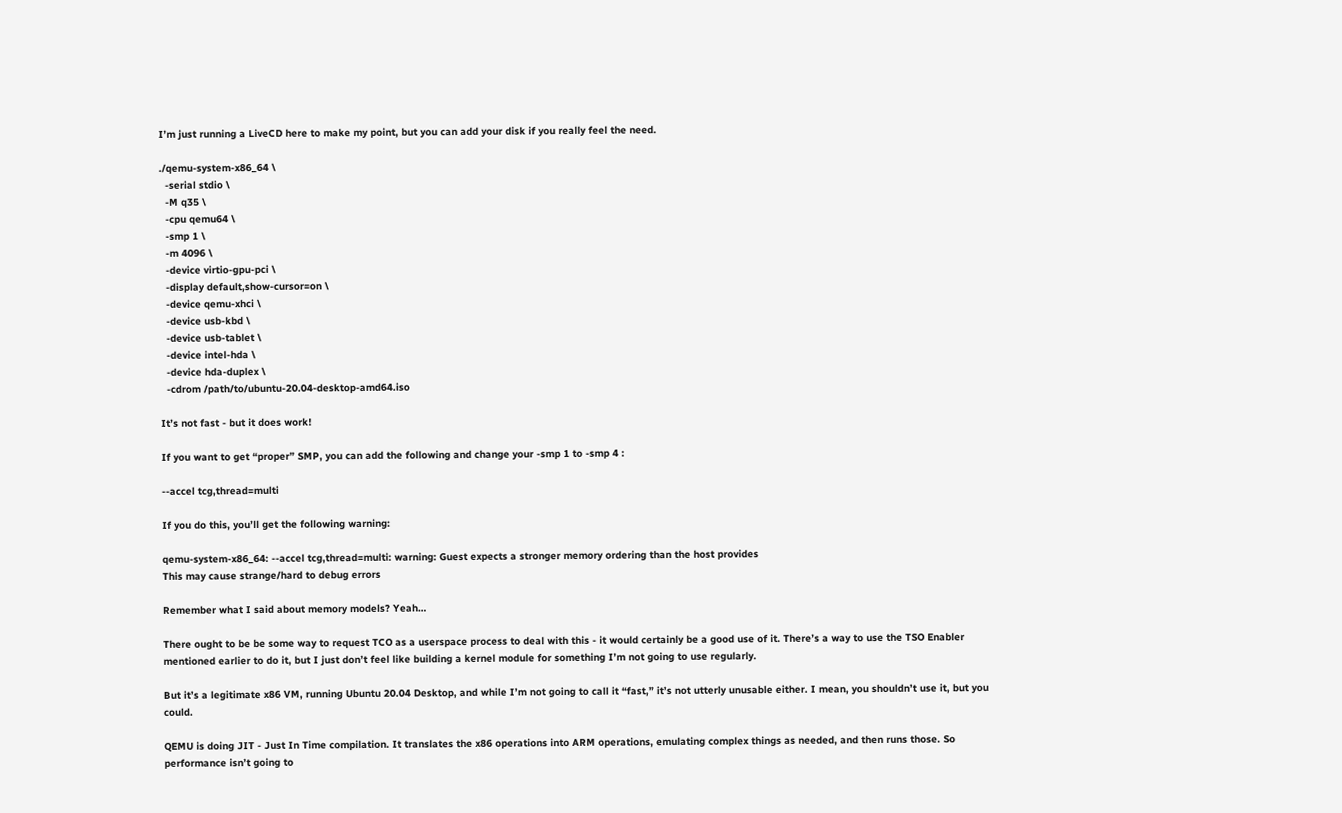I’m just running a LiveCD here to make my point, but you can add your disk if you really feel the need.

./qemu-system-x86_64 \
  -serial stdio \
  -M q35 \
  -cpu qemu64 \
  -smp 1 \
  -m 4096 \
  -device virtio-gpu-pci \
  -display default,show-cursor=on \
  -device qemu-xhci \
  -device usb-kbd \
  -device usb-tablet \
  -device intel-hda \
  -device hda-duplex \
  -cdrom /path/to/ubuntu-20.04-desktop-amd64.iso

It’s not fast - but it does work!

If you want to get “proper” SMP, you can add the following and change your -smp 1 to -smp 4 :

--accel tcg,thread=multi

If you do this, you’ll get the following warning:

qemu-system-x86_64: --accel tcg,thread=multi: warning: Guest expects a stronger memory ordering than the host provides
This may cause strange/hard to debug errors

Remember what I said about memory models? Yeah…

There ought to be be some way to request TCO as a userspace process to deal with this - it would certainly be a good use of it. There’s a way to use the TSO Enabler mentioned earlier to do it, but I just don’t feel like building a kernel module for something I’m not going to use regularly.

But it’s a legitimate x86 VM, running Ubuntu 20.04 Desktop, and while I’m not going to call it “fast,” it’s not utterly unusable either. I mean, you shouldn’t use it, but you could.

QEMU is doing JIT - Just In Time compilation. It translates the x86 operations into ARM operations, emulating complex things as needed, and then runs those. So performance isn’t going to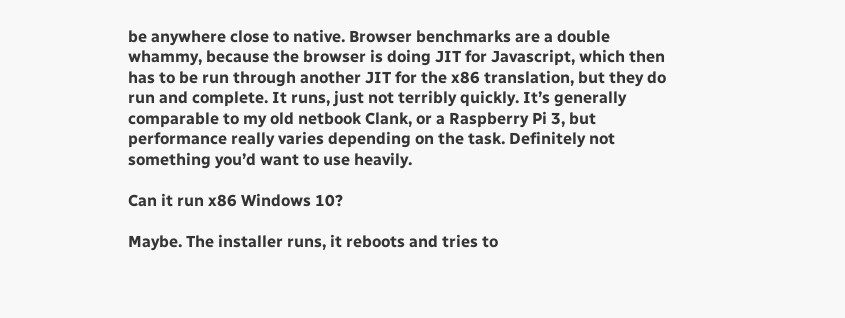be anywhere close to native. Browser benchmarks are a double whammy, because the browser is doing JIT for Javascript, which then has to be run through another JIT for the x86 translation, but they do run and complete. It runs, just not terribly quickly. It’s generally comparable to my old netbook Clank, or a Raspberry Pi 3, but performance really varies depending on the task. Definitely not something you’d want to use heavily.

Can it run x86 Windows 10?

Maybe. The installer runs, it reboots and tries to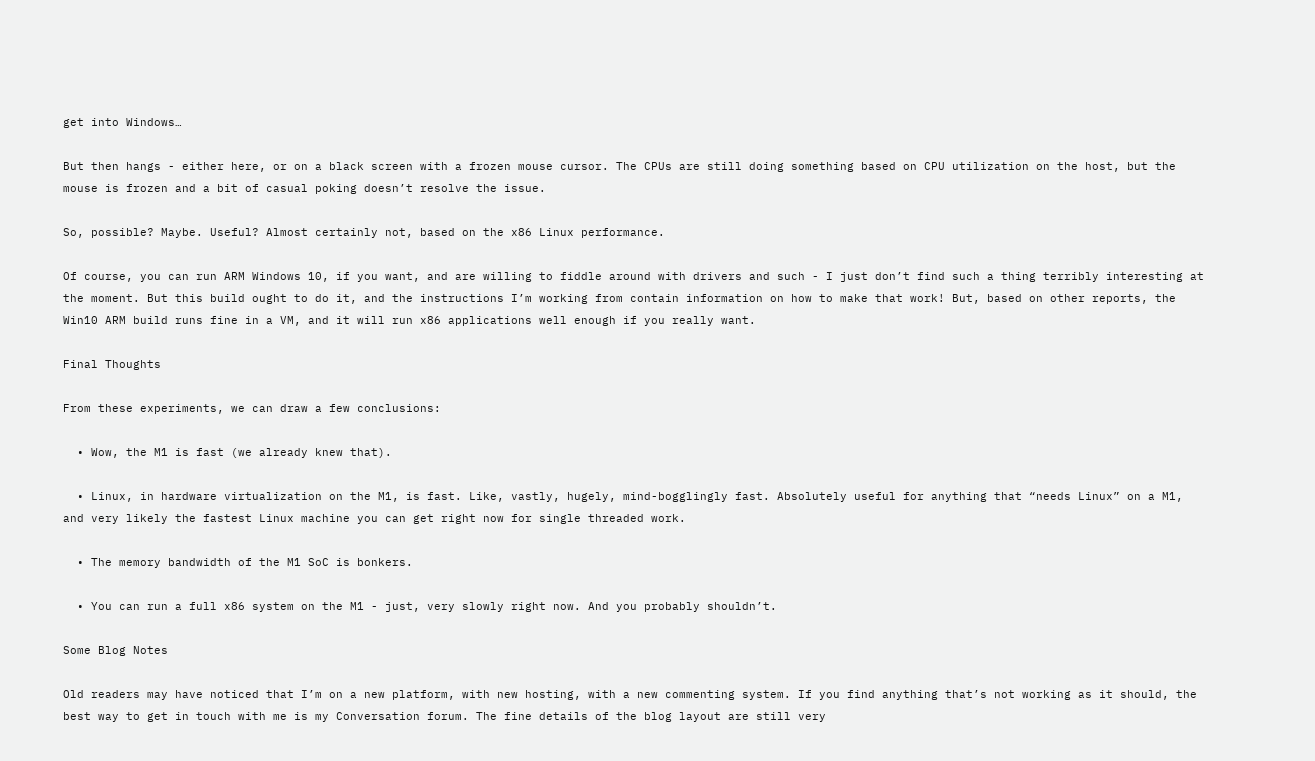get into Windows…

But then hangs - either here, or on a black screen with a frozen mouse cursor. The CPUs are still doing something based on CPU utilization on the host, but the mouse is frozen and a bit of casual poking doesn’t resolve the issue.

So, possible? Maybe. Useful? Almost certainly not, based on the x86 Linux performance.

Of course, you can run ARM Windows 10, if you want, and are willing to fiddle around with drivers and such - I just don’t find such a thing terribly interesting at the moment. But this build ought to do it, and the instructions I’m working from contain information on how to make that work! But, based on other reports, the Win10 ARM build runs fine in a VM, and it will run x86 applications well enough if you really want.

Final Thoughts

From these experiments, we can draw a few conclusions:

  • Wow, the M1 is fast (we already knew that).

  • Linux, in hardware virtualization on the M1, is fast. Like, vastly, hugely, mind-bogglingly fast. Absolutely useful for anything that “needs Linux” on a M1, and very likely the fastest Linux machine you can get right now for single threaded work.

  • The memory bandwidth of the M1 SoC is bonkers.

  • You can run a full x86 system on the M1 - just, very slowly right now. And you probably shouldn’t.

Some Blog Notes

Old readers may have noticed that I’m on a new platform, with new hosting, with a new commenting system. If you find anything that’s not working as it should, the best way to get in touch with me is my Conversation forum. The fine details of the blog layout are still very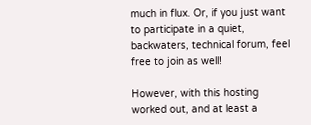much in flux. Or, if you just want to participate in a quiet, backwaters, technical forum, feel free to join as well!

However, with this hosting worked out, and at least a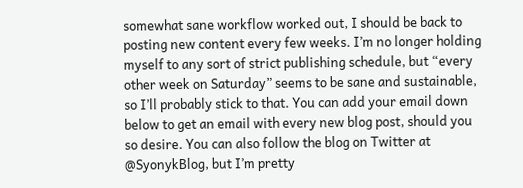somewhat sane workflow worked out, I should be back to posting new content every few weeks. I’m no longer holding myself to any sort of strict publishing schedule, but “every other week on Saturday” seems to be sane and sustainable, so I’ll probably stick to that. You can add your email down below to get an email with every new blog post, should you so desire. You can also follow the blog on Twitter at @SyonykBlog, but I’m pretty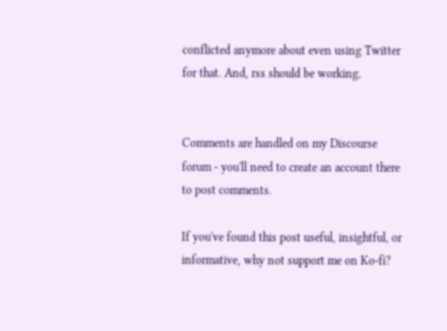conflicted anymore about even using Twitter for that. And, rss should be working.


Comments are handled on my Discourse forum - you'll need to create an account there to post comments.

If you've found this post useful, insightful, or informative, why not support me on Ko-fi?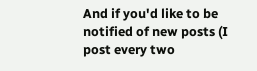And if you'd like to be notified of new posts (I post every two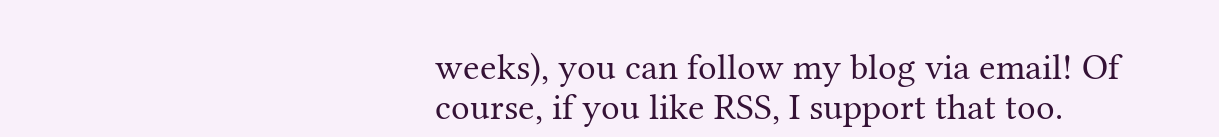weeks), you can follow my blog via email! Of course, if you like RSS, I support that too.